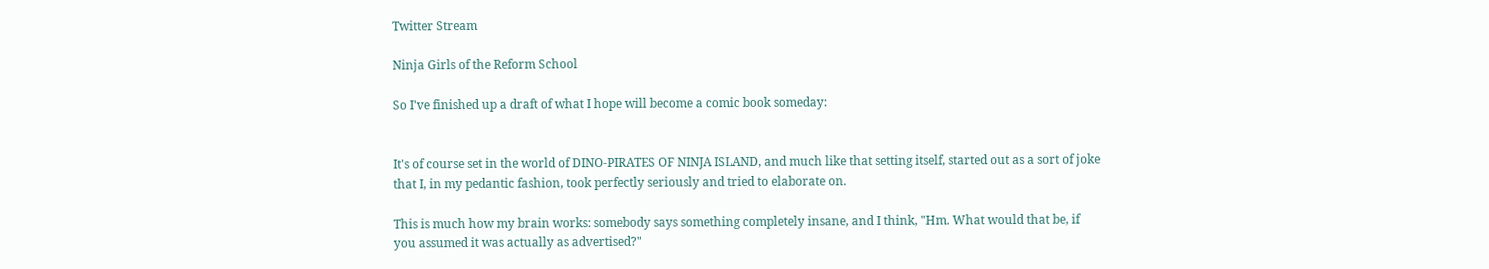Twitter Stream

Ninja Girls of the Reform School

So I've finished up a draft of what I hope will become a comic book someday:


It's of course set in the world of DINO-PIRATES OF NINJA ISLAND, and much like that setting itself, started out as a sort of joke that I, in my pedantic fashion, took perfectly seriously and tried to elaborate on.

This is much how my brain works: somebody says something completely insane, and I think, "Hm. What would that be, if you assumed it was actually as advertised?"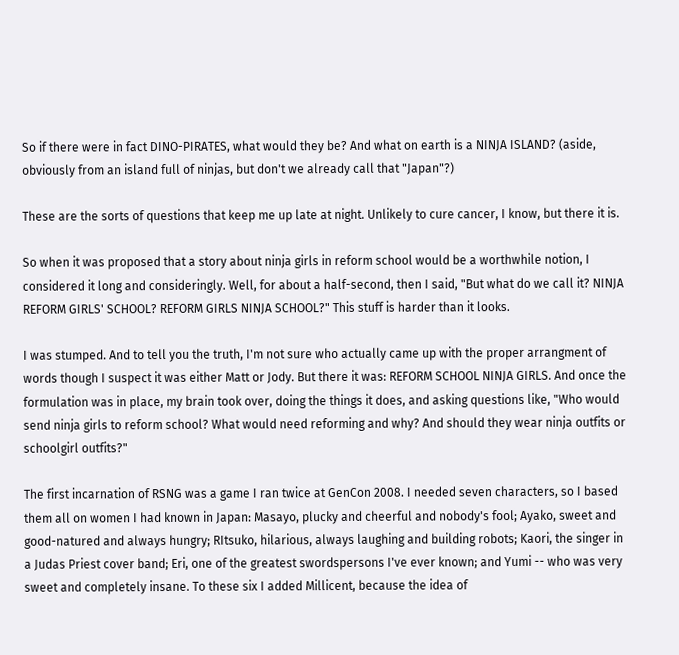So if there were in fact DINO-PIRATES, what would they be? And what on earth is a NINJA ISLAND? (aside, obviously from an island full of ninjas, but don't we already call that "Japan"?)

These are the sorts of questions that keep me up late at night. Unlikely to cure cancer, I know, but there it is.

So when it was proposed that a story about ninja girls in reform school would be a worthwhile notion, I considered it long and consideringly. Well, for about a half-second, then I said, "But what do we call it? NINJA REFORM GIRLS' SCHOOL? REFORM GIRLS NINJA SCHOOL?" This stuff is harder than it looks.

I was stumped. And to tell you the truth, I'm not sure who actually came up with the proper arrangment of words though I suspect it was either Matt or Jody. But there it was: REFORM SCHOOL NINJA GIRLS. And once the formulation was in place, my brain took over, doing the things it does, and asking questions like, "Who would send ninja girls to reform school? What would need reforming and why? And should they wear ninja outfits or schoolgirl outfits?"

The first incarnation of RSNG was a game I ran twice at GenCon 2008. I needed seven characters, so I based them all on women I had known in Japan: Masayo, plucky and cheerful and nobody's fool; Ayako, sweet and good-natured and always hungry; RItsuko, hilarious, always laughing and building robots; Kaori, the singer in a Judas Priest cover band; Eri, one of the greatest swordspersons I've ever known; and Yumi -- who was very sweet and completely insane. To these six I added Millicent, because the idea of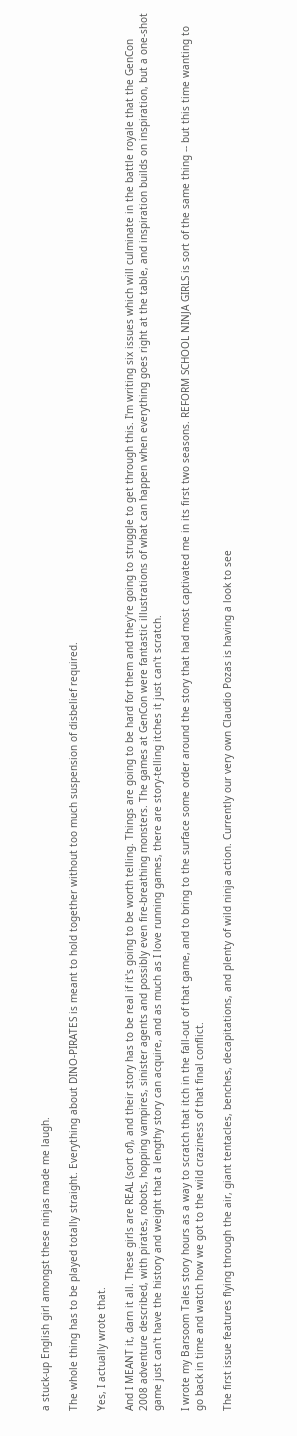a stuck-up English girl amongst these ninjas made me laugh.

The whole thing has to be played totally straight. Everything about DINO-PIRATES is meant to hold together without too much suspension of disbelief required.

Yes, I actually wrote that.

And I MEANT it, darn it all. These girls are REAL (sort of), and their story has to be real if it's going to be worth telling. Things are going to be hard for them and they're going to struggle to get through this. I'm writing six issues which will culminate in the battle royale that the GenCon 2008 adventure described, with pirates, robots, hopping vampires, sinister agents and possibly even fire-breathing monsters. The games at GenCon were fantastic illustrations of what can happen when everything goes right at the table, and inspiration builds on inspiration, but a one-shot game just can't have the history and weight that a lengthy story can acquire, and as much as I love running games, there are story-telling itches it just can't scratch.

I wrote my Barsoom Tales story hours as a way to scratch that itch in the fall-out of that game, and to bring to the surface some order around the story that had most captivated me in its first two seasons. REFORM SCHOOL NINJA GIRLS is sort of the same thing -- but this time wanting to go back in time and watch how we got to the wild craziness of that final conflict.

The first issue features flying through the air, giant tentacles, benches, decapitations, and plenty of wild ninja action. Currently our very own Claudio Pozas is having a look to see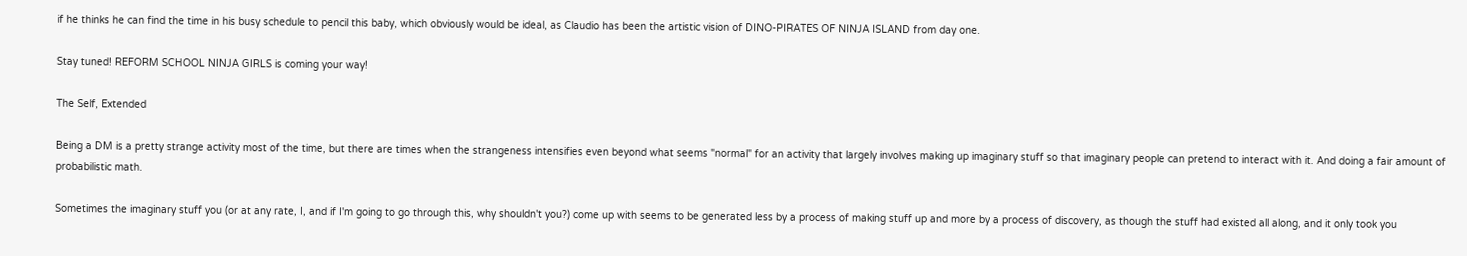if he thinks he can find the time in his busy schedule to pencil this baby, which obviously would be ideal, as Claudio has been the artistic vision of DINO-PIRATES OF NINJA ISLAND from day one.

Stay tuned! REFORM SCHOOL NINJA GIRLS is coming your way!

The Self, Extended

Being a DM is a pretty strange activity most of the time, but there are times when the strangeness intensifies even beyond what seems "normal" for an activity that largely involves making up imaginary stuff so that imaginary people can pretend to interact with it. And doing a fair amount of probabilistic math.

Sometimes the imaginary stuff you (or at any rate, I, and if I'm going to go through this, why shouldn't you?) come up with seems to be generated less by a process of making stuff up and more by a process of discovery, as though the stuff had existed all along, and it only took you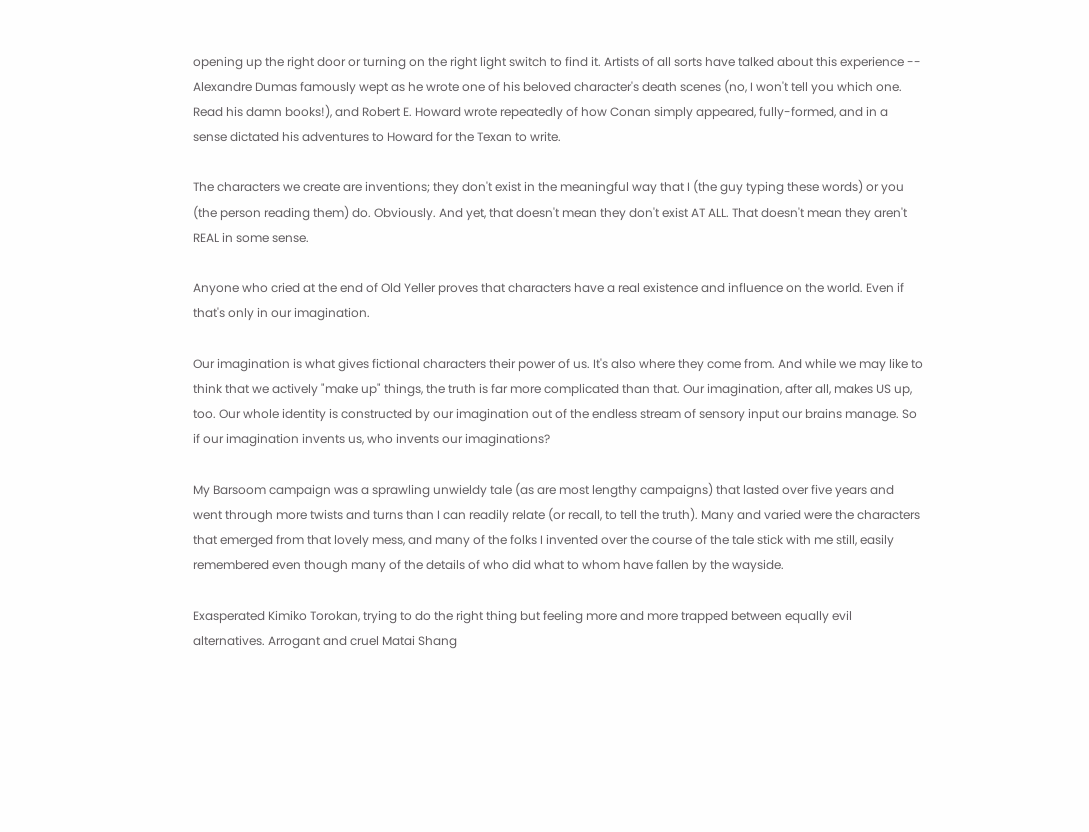opening up the right door or turning on the right light switch to find it. Artists of all sorts have talked about this experience -- Alexandre Dumas famously wept as he wrote one of his beloved character's death scenes (no, I won't tell you which one. Read his damn books!), and Robert E. Howard wrote repeatedly of how Conan simply appeared, fully-formed, and in a sense dictated his adventures to Howard for the Texan to write.

The characters we create are inventions; they don't exist in the meaningful way that I (the guy typing these words) or you (the person reading them) do. Obviously. And yet, that doesn't mean they don't exist AT ALL. That doesn't mean they aren't REAL in some sense.

Anyone who cried at the end of Old Yeller proves that characters have a real existence and influence on the world. Even if that's only in our imagination.

Our imagination is what gives fictional characters their power of us. It's also where they come from. And while we may like to think that we actively "make up" things, the truth is far more complicated than that. Our imagination, after all, makes US up, too. Our whole identity is constructed by our imagination out of the endless stream of sensory input our brains manage. So if our imagination invents us, who invents our imaginations?

My Barsoom campaign was a sprawling unwieldy tale (as are most lengthy campaigns) that lasted over five years and went through more twists and turns than I can readily relate (or recall, to tell the truth). Many and varied were the characters that emerged from that lovely mess, and many of the folks I invented over the course of the tale stick with me still, easily remembered even though many of the details of who did what to whom have fallen by the wayside.

Exasperated Kimiko Torokan, trying to do the right thing but feeling more and more trapped between equally evil alternatives. Arrogant and cruel Matai Shang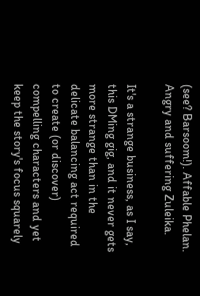(see? Barsoom!). Affable Phelan. Angry and suffering Zuleika.

It's a strange business, as I say, this DMing gig, and it never gets more strange than in the delicate balancing act required to create (or discover) compelling characters and yet keep the story's focus squarely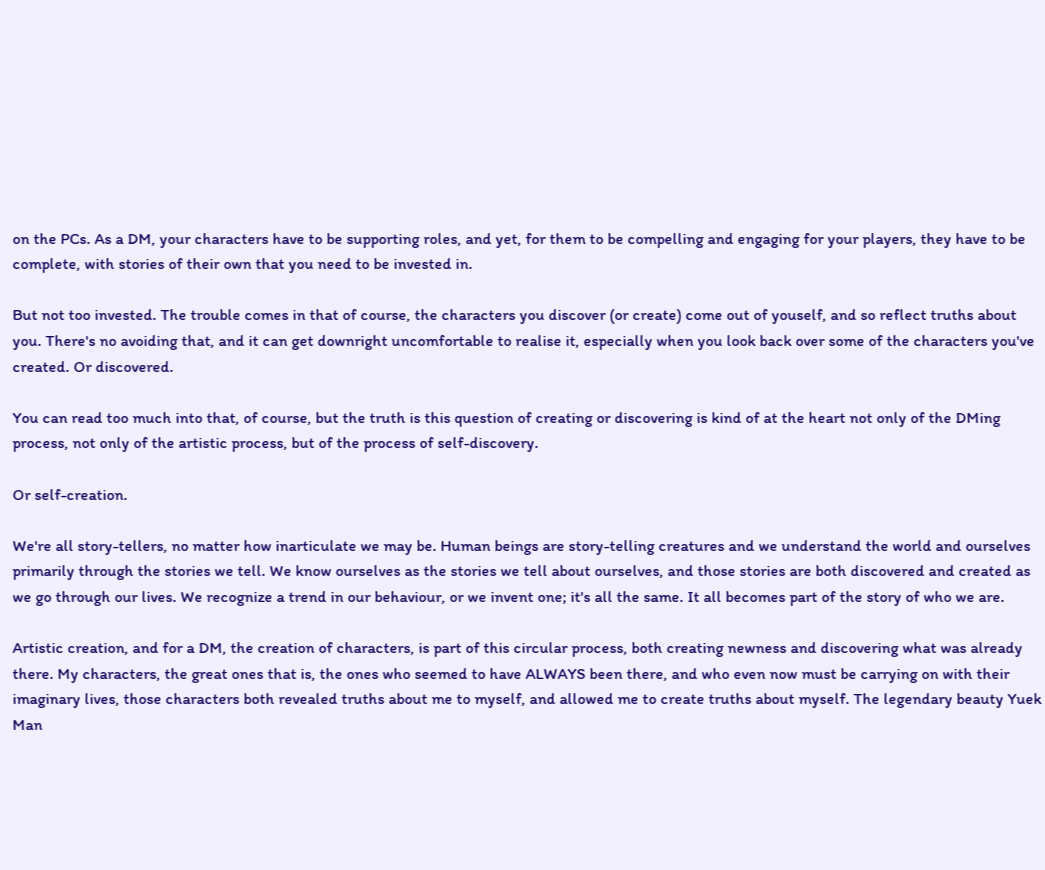on the PCs. As a DM, your characters have to be supporting roles, and yet, for them to be compelling and engaging for your players, they have to be complete, with stories of their own that you need to be invested in.

But not too invested. The trouble comes in that of course, the characters you discover (or create) come out of youself, and so reflect truths about you. There's no avoiding that, and it can get downright uncomfortable to realise it, especially when you look back over some of the characters you've created. Or discovered.

You can read too much into that, of course, but the truth is this question of creating or discovering is kind of at the heart not only of the DMing process, not only of the artistic process, but of the process of self-discovery.

Or self-creation.

We're all story-tellers, no matter how inarticulate we may be. Human beings are story-telling creatures and we understand the world and ourselves primarily through the stories we tell. We know ourselves as the stories we tell about ourselves, and those stories are both discovered and created as we go through our lives. We recognize a trend in our behaviour, or we invent one; it's all the same. It all becomes part of the story of who we are.

Artistic creation, and for a DM, the creation of characters, is part of this circular process, both creating newness and discovering what was already there. My characters, the great ones that is, the ones who seemed to have ALWAYS been there, and who even now must be carrying on with their imaginary lives, those characters both revealed truths about me to myself, and allowed me to create truths about myself. The legendary beauty Yuek Man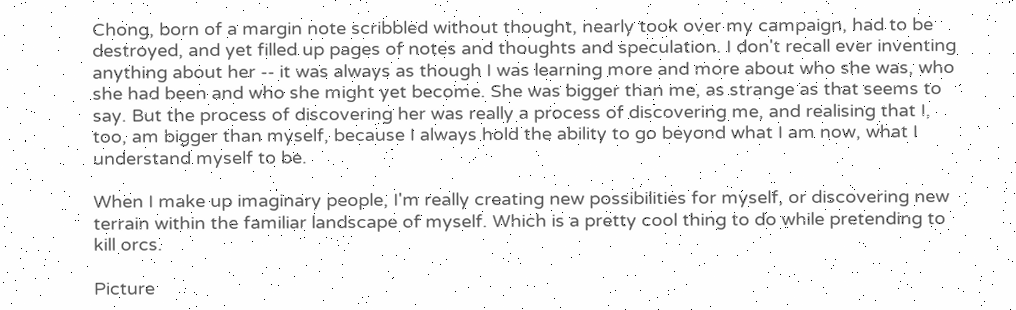Chong, born of a margin note scribbled without thought, nearly took over my campaign, had to be destroyed, and yet filled up pages of notes and thoughts and speculation. I don't recall ever inventing anything about her -- it was always as though I was learning more and more about who she was, who she had been and who she might yet become. She was bigger than me, as strange as that seems to say. But the process of discovering her was really a process of discovering me, and realising that I, too, am bigger than myself, because I always hold the ability to go beyond what I am now, what I understand myself to be.

When I make up imaginary people, I'm really creating new possibilities for myself, or discovering new terrain within the familiar landscape of myself. Which is a pretty cool thing to do while pretending to kill orcs.

Picture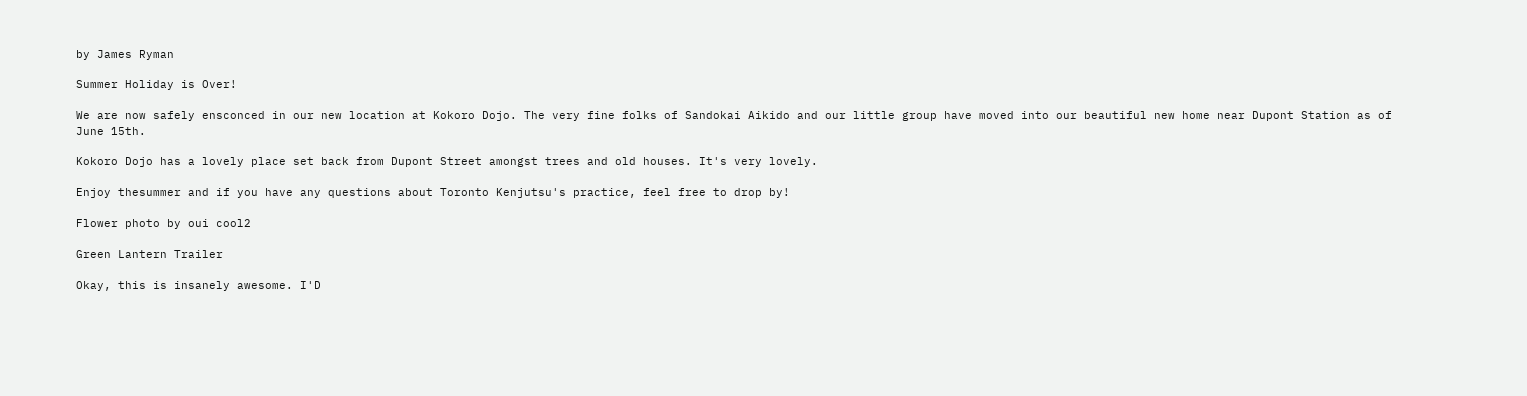by James Ryman

Summer Holiday is Over!

We are now safely ensconced in our new location at Kokoro Dojo. The very fine folks of Sandokai Aikido and our little group have moved into our beautiful new home near Dupont Station as of June 15th.

Kokoro Dojo has a lovely place set back from Dupont Street amongst trees and old houses. It's very lovely.

Enjoy thesummer and if you have any questions about Toronto Kenjutsu's practice, feel free to drop by!

Flower photo by oui cool2

Green Lantern Trailer

Okay, this is insanely awesome. I'D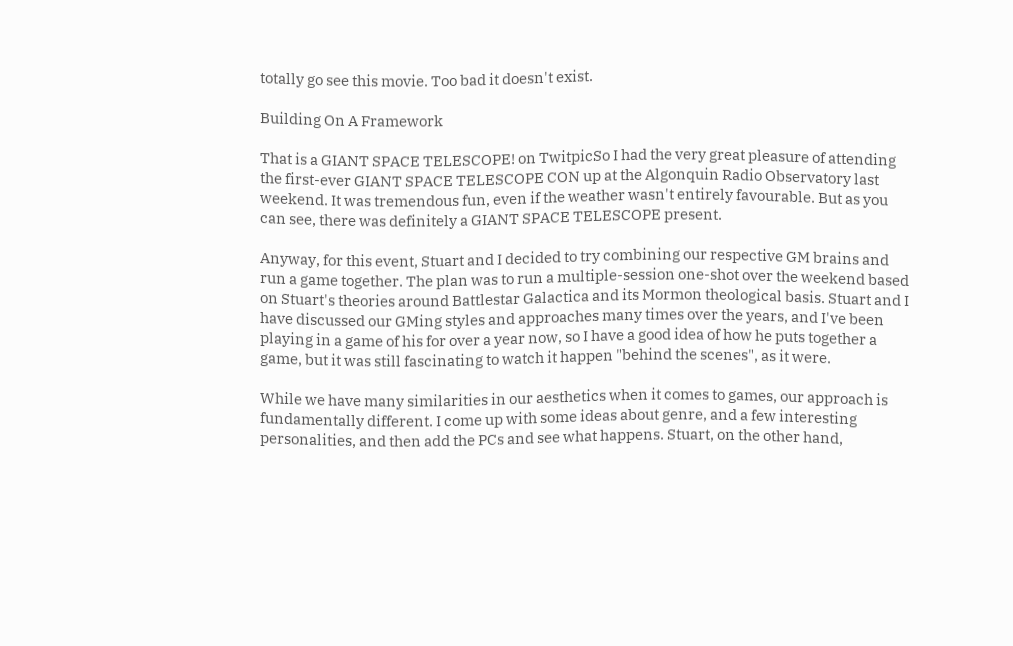totally go see this movie. Too bad it doesn't exist.

Building On A Framework

That is a GIANT SPACE TELESCOPE! on TwitpicSo I had the very great pleasure of attending the first-ever GIANT SPACE TELESCOPE CON up at the Algonquin Radio Observatory last weekend. It was tremendous fun, even if the weather wasn't entirely favourable. But as you can see, there was definitely a GIANT SPACE TELESCOPE present.

Anyway, for this event, Stuart and I decided to try combining our respective GM brains and run a game together. The plan was to run a multiple-session one-shot over the weekend based on Stuart's theories around Battlestar Galactica and its Mormon theological basis. Stuart and I have discussed our GMing styles and approaches many times over the years, and I've been playing in a game of his for over a year now, so I have a good idea of how he puts together a game, but it was still fascinating to watch it happen "behind the scenes", as it were.

While we have many similarities in our aesthetics when it comes to games, our approach is fundamentally different. I come up with some ideas about genre, and a few interesting personalities, and then add the PCs and see what happens. Stuart, on the other hand,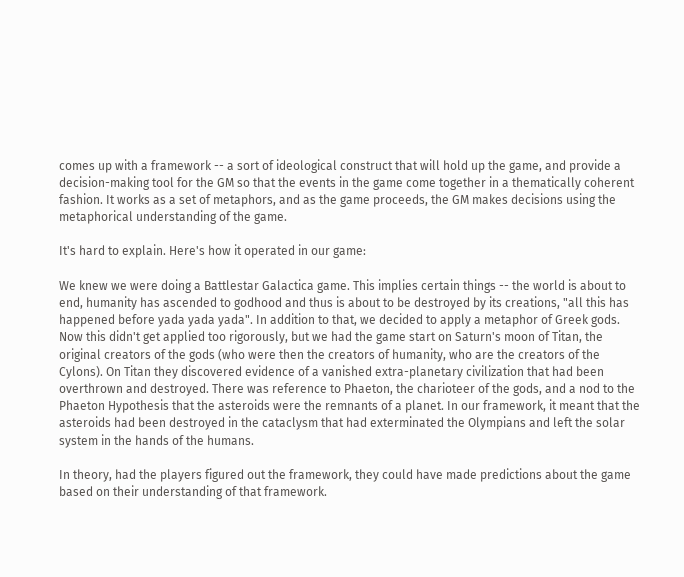comes up with a framework -- a sort of ideological construct that will hold up the game, and provide a decision-making tool for the GM so that the events in the game come together in a thematically coherent fashion. It works as a set of metaphors, and as the game proceeds, the GM makes decisions using the metaphorical understanding of the game.

It's hard to explain. Here's how it operated in our game:

We knew we were doing a Battlestar Galactica game. This implies certain things -- the world is about to end, humanity has ascended to godhood and thus is about to be destroyed by its creations, "all this has happened before yada yada yada". In addition to that, we decided to apply a metaphor of Greek gods. Now this didn't get applied too rigorously, but we had the game start on Saturn's moon of Titan, the original creators of the gods (who were then the creators of humanity, who are the creators of the Cylons). On Titan they discovered evidence of a vanished extra-planetary civilization that had been overthrown and destroyed. There was reference to Phaeton, the charioteer of the gods, and a nod to the Phaeton Hypothesis that the asteroids were the remnants of a planet. In our framework, it meant that the asteroids had been destroyed in the cataclysm that had exterminated the Olympians and left the solar system in the hands of the humans.

In theory, had the players figured out the framework, they could have made predictions about the game based on their understanding of that framework.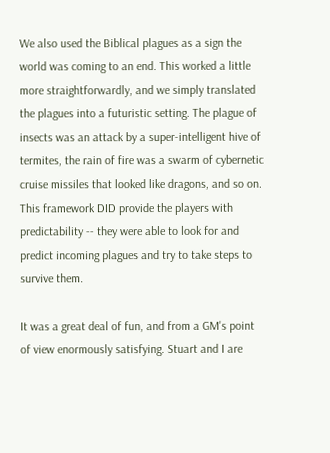We also used the Biblical plagues as a sign the world was coming to an end. This worked a little more straightforwardly, and we simply translated the plagues into a futuristic setting. The plague of insects was an attack by a super-intelligent hive of termites, the rain of fire was a swarm of cybernetic cruise missiles that looked like dragons, and so on. This framework DID provide the players with predictability -- they were able to look for and predict incoming plagues and try to take steps to survive them.

It was a great deal of fun, and from a GM's point of view enormously satisfying. Stuart and I are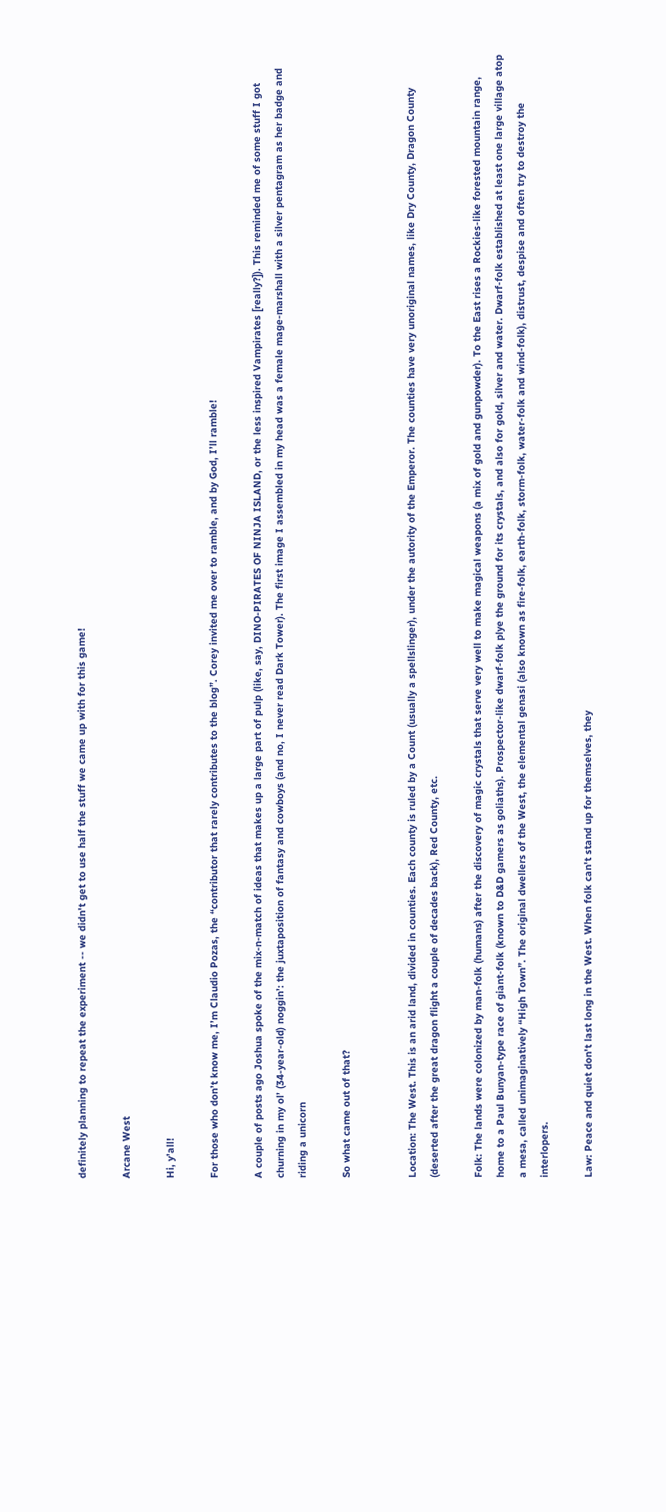definitely planning to repeat the experiment -- we didn't get to use half the stuff we came up with for this game!

Arcane West

Hi, y’all!

For those who don’t know me, I’m Claudio Pozas, the “contributor that rarely contributes to the blog”. Corey invited me over to ramble, and by God, I’ll ramble!

A couple of posts ago Joshua spoke of the mix-n-match of ideas that makes up a large part of pulp (like, say, DINO-PIRATES OF NINJA ISLAND, or the less inspired Vampirates [really?]). This reminded me of some stuff I got churning in my ol’ (34-year-old) noggin’: the juxtaposition of fantasy and cowboys (and no, I never read Dark Tower). The first image I assembled in my head was a female mage-marshall with a silver pentagram as her badge and riding a unicorn

So what came out of that?


Location: The West. This is an arid land, divided in counties. Each county is ruled by a Count (usually a spellslinger), under the autority of the Emperor. The counties have very unoriginal names, like Dry County, Dragon County (deserted after the great dragon flight a couple of decades back), Red County, etc.

Folk: The lands were colonized by man-folk (humans) after the discovery of magic crystals that serve very well to make magical weapons (a mix of gold and gunpowder). To the East rises a Rockies-like forested mountain range, home to a Paul Bunyan-type race of giant-folk (known to D&D gamers as goliaths). Prospector-like dwarf-folk plye the ground for its crystals, and also for gold, silver and water. Dwarf-folk established at least one large village atop a mesa, called unimaginatively “High Town”. The original dwellers of the West, the elemental genasi (also known as fire-folk, earth-folk, storm-folk, water-folk and wind-folk), distrust, despise and often try to destroy the interlopers.

Law: Peace and quiet don't last long in the West. When folk can't stand up for themselves, they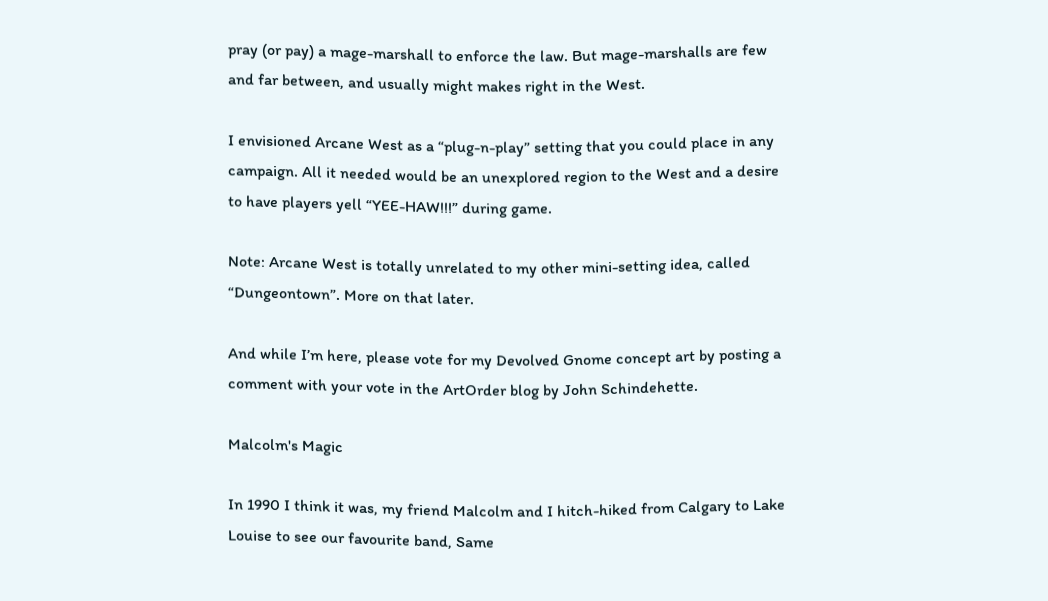pray (or pay) a mage-marshall to enforce the law. But mage-marshalls are few and far between, and usually might makes right in the West.

I envisioned Arcane West as a “plug-n-play” setting that you could place in any campaign. All it needed would be an unexplored region to the West and a desire to have players yell “YEE-HAW!!!” during game.

Note: Arcane West is totally unrelated to my other mini-setting idea, called “Dungeontown”. More on that later.

And while I’m here, please vote for my Devolved Gnome concept art by posting a comment with your vote in the ArtOrder blog by John Schindehette.

Malcolm's Magic

In 1990 I think it was, my friend Malcolm and I hitch-hiked from Calgary to Lake Louise to see our favourite band, Same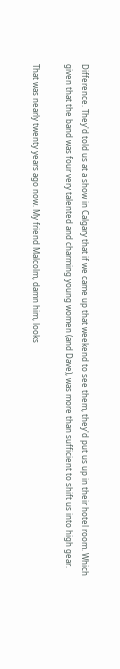Difference. They'd told us at a show in Calgary that if we came up that weekend to see them, they'd put us up in their hotel room. Which given that the band was four very talented and charming young women (and Dave), was more than sufficient to shift us into high gear.

That was nearly twenty years ago now. My friend Malcolm, damn him, looks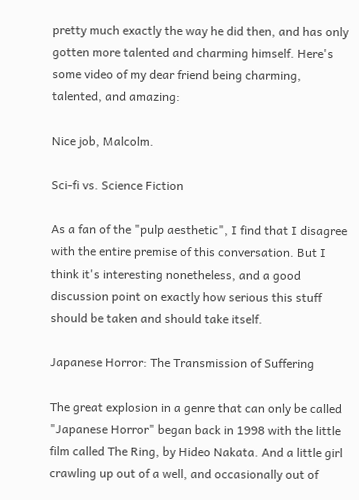pretty much exactly the way he did then, and has only gotten more talented and charming himself. Here's some video of my dear friend being charming, talented, and amazing:

Nice job, Malcolm.

Sci-fi vs. Science Fiction

As a fan of the "pulp aesthetic", I find that I disagree with the entire premise of this conversation. But I think it's interesting nonetheless, and a good discussion point on exactly how serious this stuff should be taken and should take itself.

Japanese Horror: The Transmission of Suffering

The great explosion in a genre that can only be called "Japanese Horror" began back in 1998 with the little film called The Ring, by Hideo Nakata. And a little girl crawling up out of a well, and occasionally out of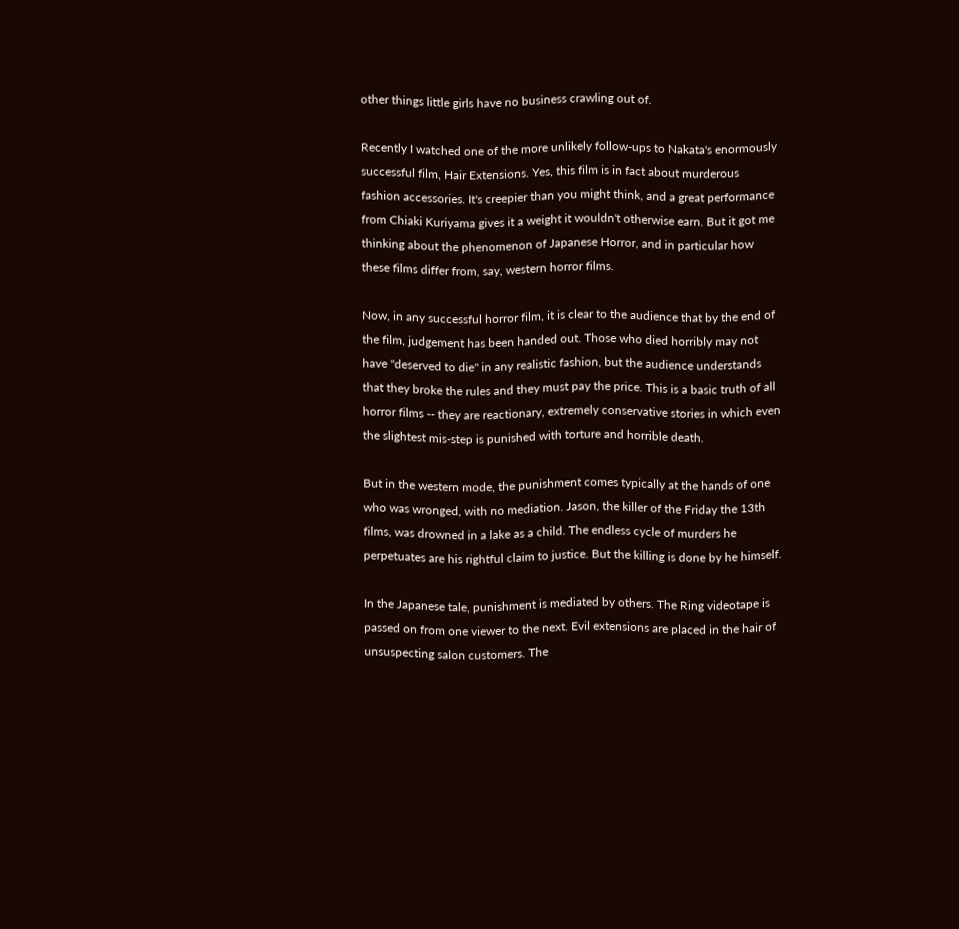other things little girls have no business crawling out of.

Recently I watched one of the more unlikely follow-ups to Nakata's enormously successful film, Hair Extensions. Yes, this film is in fact about murderous fashion accessories. It's creepier than you might think, and a great performance from Chiaki Kuriyama gives it a weight it wouldn't otherwise earn. But it got me thinking about the phenomenon of Japanese Horror, and in particular how these films differ from, say, western horror films.

Now, in any successful horror film, it is clear to the audience that by the end of the film, judgement has been handed out. Those who died horribly may not have "deserved to die" in any realistic fashion, but the audience understands that they broke the rules and they must pay the price. This is a basic truth of all horror films -- they are reactionary, extremely conservative stories in which even the slightest mis-step is punished with torture and horrible death.

But in the western mode, the punishment comes typically at the hands of one who was wronged, with no mediation. Jason, the killer of the Friday the 13th films, was drowned in a lake as a child. The endless cycle of murders he perpetuates are his rightful claim to justice. But the killing is done by he himself.

In the Japanese tale, punishment is mediated by others. The Ring videotape is passed on from one viewer to the next. Evil extensions are placed in the hair of unsuspecting salon customers. The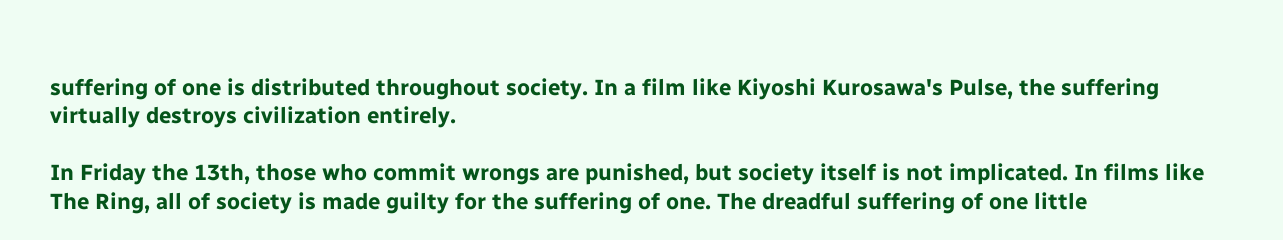suffering of one is distributed throughout society. In a film like Kiyoshi Kurosawa's Pulse, the suffering virtually destroys civilization entirely.

In Friday the 13th, those who commit wrongs are punished, but society itself is not implicated. In films like The Ring, all of society is made guilty for the suffering of one. The dreadful suffering of one little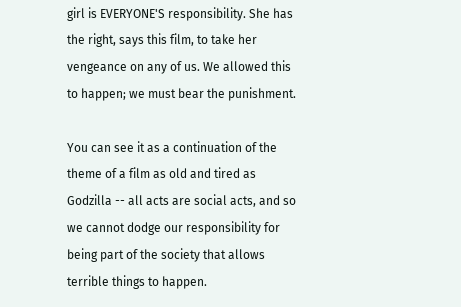girl is EVERYONE'S responsibility. She has the right, says this film, to take her vengeance on any of us. We allowed this to happen; we must bear the punishment.

You can see it as a continuation of the theme of a film as old and tired as Godzilla -- all acts are social acts, and so we cannot dodge our responsibility for being part of the society that allows terrible things to happen.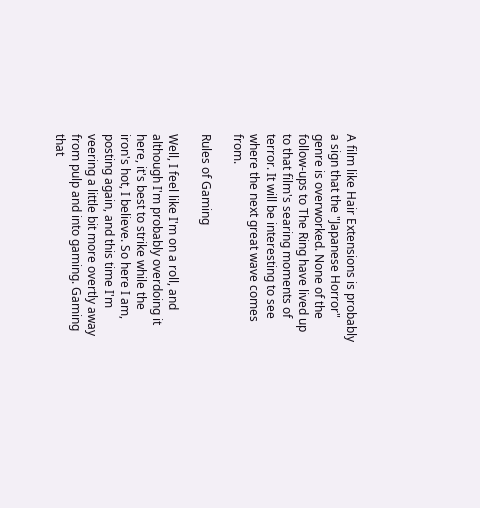A film like Hair Extensions is probably a sign that the "Japanese Horror" genre is overworked. None of the follow-ups to The Ring have lived up to that film's searing moments of terror. It will be interesting to see where the next great wave comes from.

Rules of Gaming

Well, I feel like I'm on a roll, and although I'm probably overdoing it here, it's best to strike while the iron's hot, I believe. So here I am, posting again, and this time I'm veering a little bit more overtly away from pulp and into gaming. Gaming that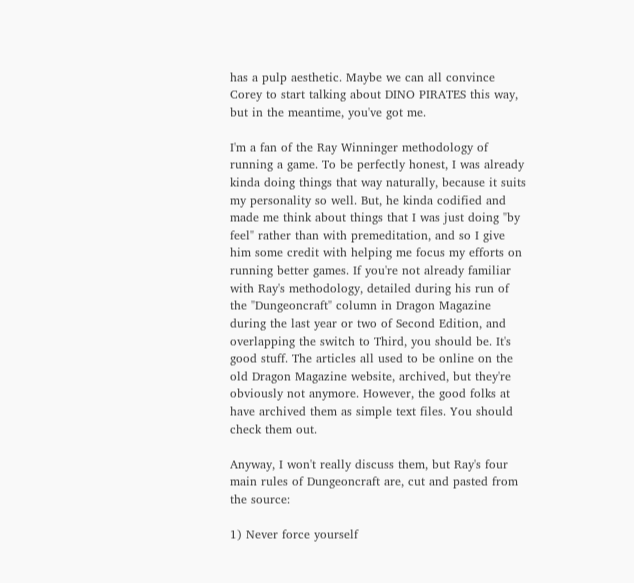has a pulp aesthetic. Maybe we can all convince Corey to start talking about DINO PIRATES this way, but in the meantime, you've got me.

I'm a fan of the Ray Winninger methodology of running a game. To be perfectly honest, I was already kinda doing things that way naturally, because it suits my personality so well. But, he kinda codified and made me think about things that I was just doing "by feel" rather than with premeditation, and so I give him some credit with helping me focus my efforts on running better games. If you're not already familiar with Ray's methodology, detailed during his run of the "Dungeoncraft" column in Dragon Magazine during the last year or two of Second Edition, and overlapping the switch to Third, you should be. It's good stuff. The articles all used to be online on the old Dragon Magazine website, archived, but they're obviously not anymore. However, the good folks at have archived them as simple text files. You should check them out.

Anyway, I won't really discuss them, but Ray's four main rules of Dungeoncraft are, cut and pasted from the source:

1) Never force yourself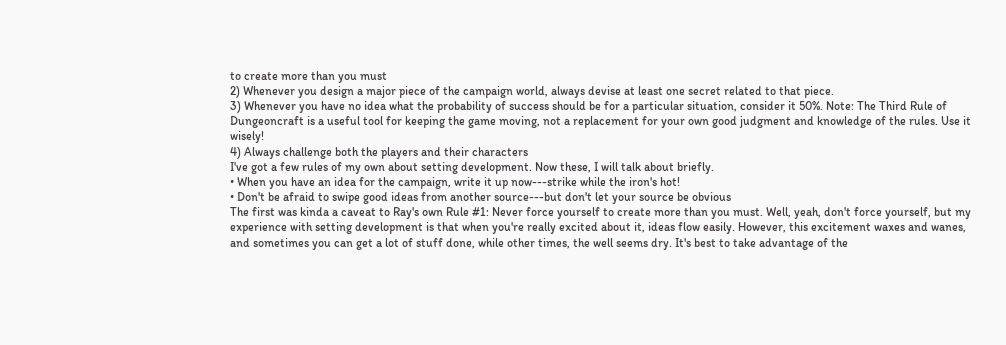to create more than you must
2) Whenever you design a major piece of the campaign world, always devise at least one secret related to that piece.
3) Whenever you have no idea what the probability of success should be for a particular situation, consider it 50%. Note: The Third Rule of Dungeoncraft is a useful tool for keeping the game moving, not a replacement for your own good judgment and knowledge of the rules. Use it wisely!
4) Always challenge both the players and their characters
I've got a few rules of my own about setting development. Now these, I will talk about briefly.
• When you have an idea for the campaign, write it up now---strike while the iron's hot!
• Don't be afraid to swipe good ideas from another source---but don't let your source be obvious
The first was kinda a caveat to Ray's own Rule #1: Never force yourself to create more than you must. Well, yeah, don't force yourself, but my experience with setting development is that when you're really excited about it, ideas flow easily. However, this excitement waxes and wanes, and sometimes you can get a lot of stuff done, while other times, the well seems dry. It's best to take advantage of the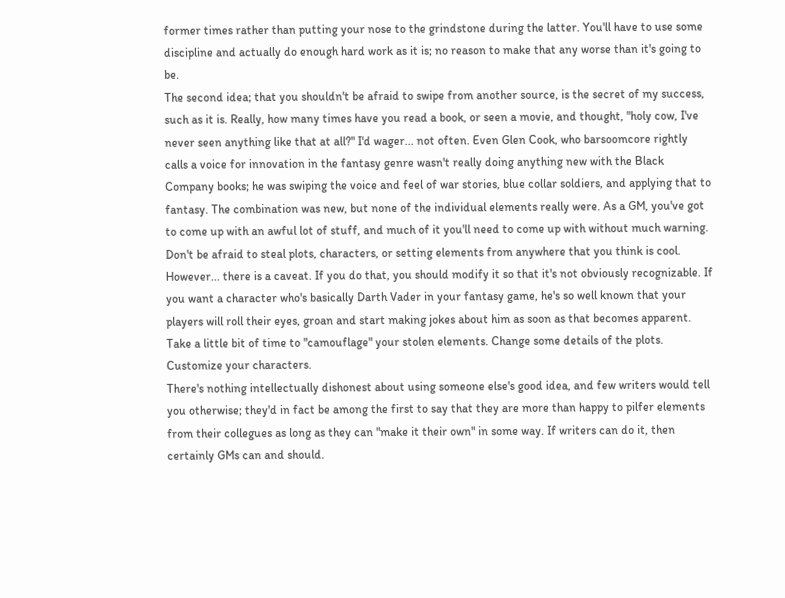former times rather than putting your nose to the grindstone during the latter. You'll have to use some discipline and actually do enough hard work as it is; no reason to make that any worse than it's going to be.
The second idea; that you shouldn't be afraid to swipe from another source, is the secret of my success, such as it is. Really, how many times have you read a book, or seen a movie, and thought, "holy cow, I've never seen anything like that at all?" I'd wager... not often. Even Glen Cook, who barsoomcore rightly calls a voice for innovation in the fantasy genre wasn't really doing anything new with the Black Company books; he was swiping the voice and feel of war stories, blue collar soldiers, and applying that to fantasy. The combination was new, but none of the individual elements really were. As a GM, you've got to come up with an awful lot of stuff, and much of it you'll need to come up with without much warning. Don't be afraid to steal plots, characters, or setting elements from anywhere that you think is cool.
However... there is a caveat. If you do that, you should modify it so that it's not obviously recognizable. If you want a character who's basically Darth Vader in your fantasy game, he's so well known that your players will roll their eyes, groan and start making jokes about him as soon as that becomes apparent. Take a little bit of time to "camouflage" your stolen elements. Change some details of the plots. Customize your characters.
There's nothing intellectually dishonest about using someone else's good idea, and few writers would tell you otherwise; they'd in fact be among the first to say that they are more than happy to pilfer elements from their collegues as long as they can "make it their own" in some way. If writers can do it, then certainly GMs can and should.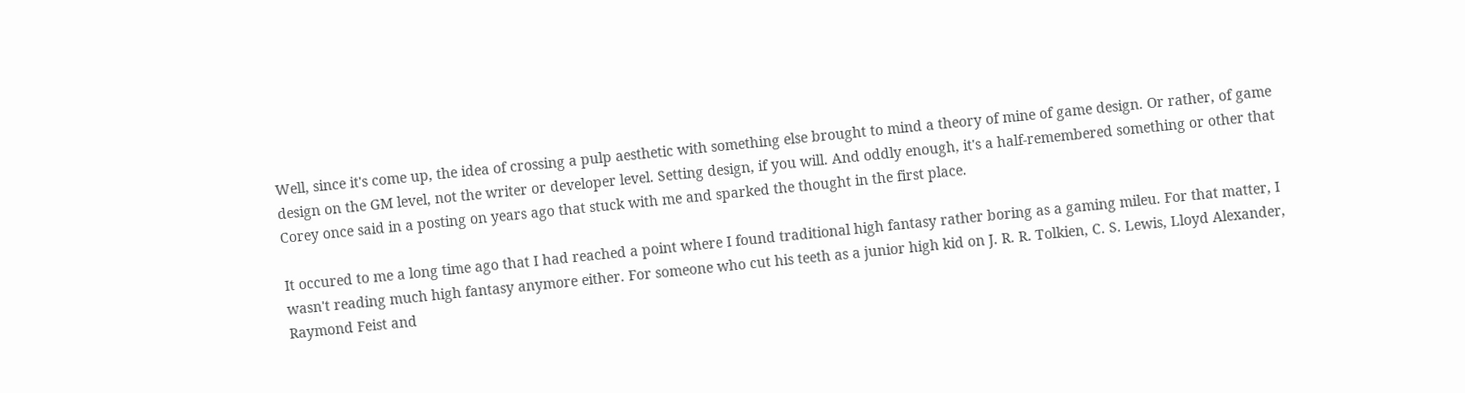Well, since it's come up, the idea of crossing a pulp aesthetic with something else brought to mind a theory of mine of game design. Or rather, of game design on the GM level, not the writer or developer level. Setting design, if you will. And oddly enough, it's a half-remembered something or other that Corey once said in a posting on years ago that stuck with me and sparked the thought in the first place.

It occured to me a long time ago that I had reached a point where I found traditional high fantasy rather boring as a gaming mileu. For that matter, I wasn't reading much high fantasy anymore either. For someone who cut his teeth as a junior high kid on J. R. R. Tolkien, C. S. Lewis, Lloyd Alexander, Raymond Feist and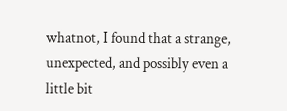whatnot, I found that a strange, unexpected, and possibly even a little bit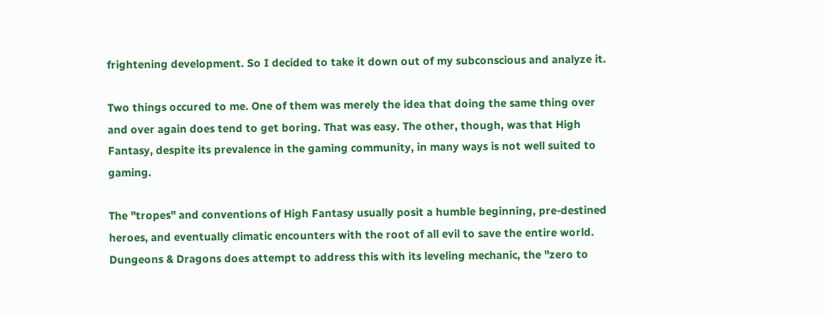frightening development. So I decided to take it down out of my subconscious and analyze it.

Two things occured to me. One of them was merely the idea that doing the same thing over and over again does tend to get boring. That was easy. The other, though, was that High Fantasy, despite its prevalence in the gaming community, in many ways is not well suited to gaming.

The "tropes" and conventions of High Fantasy usually posit a humble beginning, pre-destined heroes, and eventually climatic encounters with the root of all evil to save the entire world. Dungeons & Dragons does attempt to address this with its leveling mechanic, the "zero to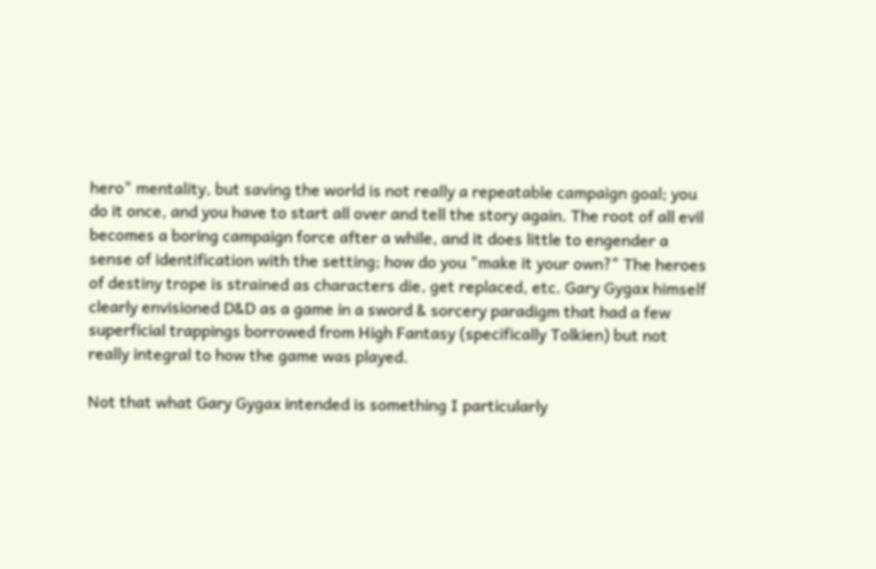hero" mentality, but saving the world is not really a repeatable campaign goal; you do it once, and you have to start all over and tell the story again. The root of all evil becomes a boring campaign force after a while, and it does little to engender a sense of identification with the setting; how do you "make it your own?" The heroes of destiny trope is strained as characters die, get replaced, etc. Gary Gygax himself clearly envisioned D&D as a game in a sword & sorcery paradigm that had a few superficial trappings borrowed from High Fantasy (specifically Tolkien) but not really integral to how the game was played.

Not that what Gary Gygax intended is something I particularly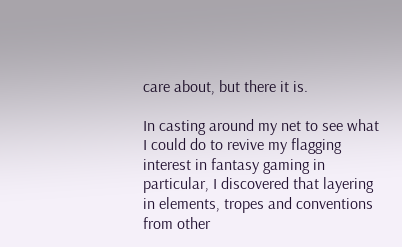care about, but there it is.

In casting around my net to see what I could do to revive my flagging interest in fantasy gaming in particular, I discovered that layering in elements, tropes and conventions from other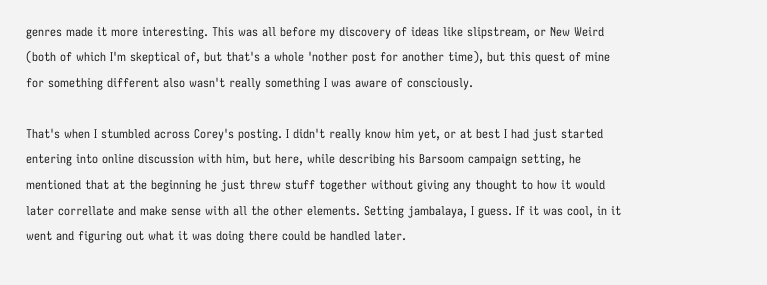genres made it more interesting. This was all before my discovery of ideas like slipstream, or New Weird (both of which I'm skeptical of, but that's a whole 'nother post for another time), but this quest of mine for something different also wasn't really something I was aware of consciously.

That's when I stumbled across Corey's posting. I didn't really know him yet, or at best I had just started entering into online discussion with him, but here, while describing his Barsoom campaign setting, he mentioned that at the beginning he just threw stuff together without giving any thought to how it would later correllate and make sense with all the other elements. Setting jambalaya, I guess. If it was cool, in it went and figuring out what it was doing there could be handled later.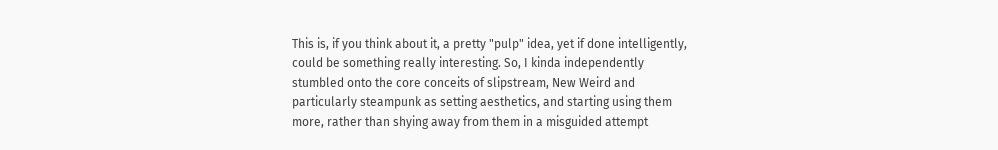This is, if you think about it, a pretty "pulp" idea, yet if done intelligently, could be something really interesting. So, I kinda independently stumbled onto the core conceits of slipstream, New Weird and particularly steampunk as setting aesthetics, and starting using them more, rather than shying away from them in a misguided attempt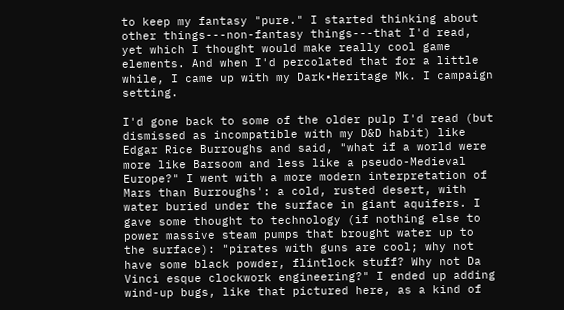to keep my fantasy "pure." I started thinking about other things---non-fantasy things---that I'd read, yet which I thought would make really cool game elements. And when I'd percolated that for a little while, I came up with my Dark•Heritage Mk. I campaign setting.

I'd gone back to some of the older pulp I'd read (but dismissed as incompatible with my D&D habit) like Edgar Rice Burroughs and said, "what if a world were more like Barsoom and less like a pseudo-Medieval Europe?" I went with a more modern interpretation of Mars than Burroughs': a cold, rusted desert, with water buried under the surface in giant aquifers. I gave some thought to technology (if nothing else to power massive steam pumps that brought water up to the surface): "pirates with guns are cool; why not have some black powder, flintlock stuff? Why not Da Vinci esque clockwork engineering?" I ended up adding wind-up bugs, like that pictured here, as a kind of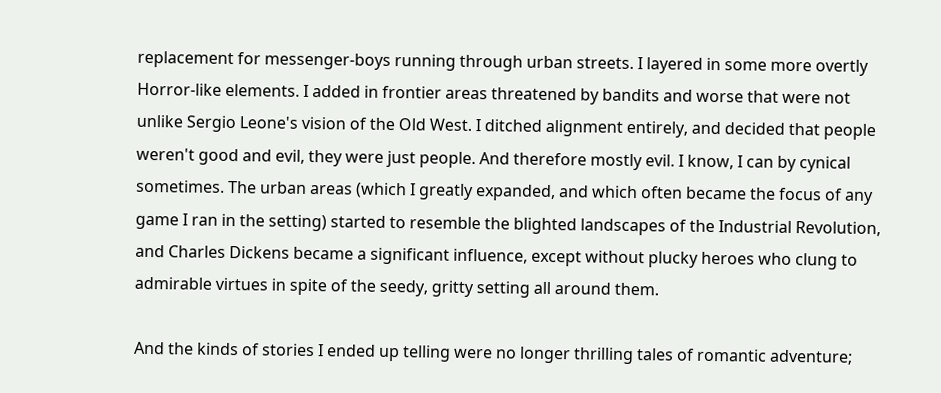replacement for messenger-boys running through urban streets. I layered in some more overtly Horror-like elements. I added in frontier areas threatened by bandits and worse that were not unlike Sergio Leone's vision of the Old West. I ditched alignment entirely, and decided that people weren't good and evil, they were just people. And therefore mostly evil. I know, I can by cynical sometimes. The urban areas (which I greatly expanded, and which often became the focus of any game I ran in the setting) started to resemble the blighted landscapes of the Industrial Revolution, and Charles Dickens became a significant influence, except without plucky heroes who clung to admirable virtues in spite of the seedy, gritty setting all around them.

And the kinds of stories I ended up telling were no longer thrilling tales of romantic adventure;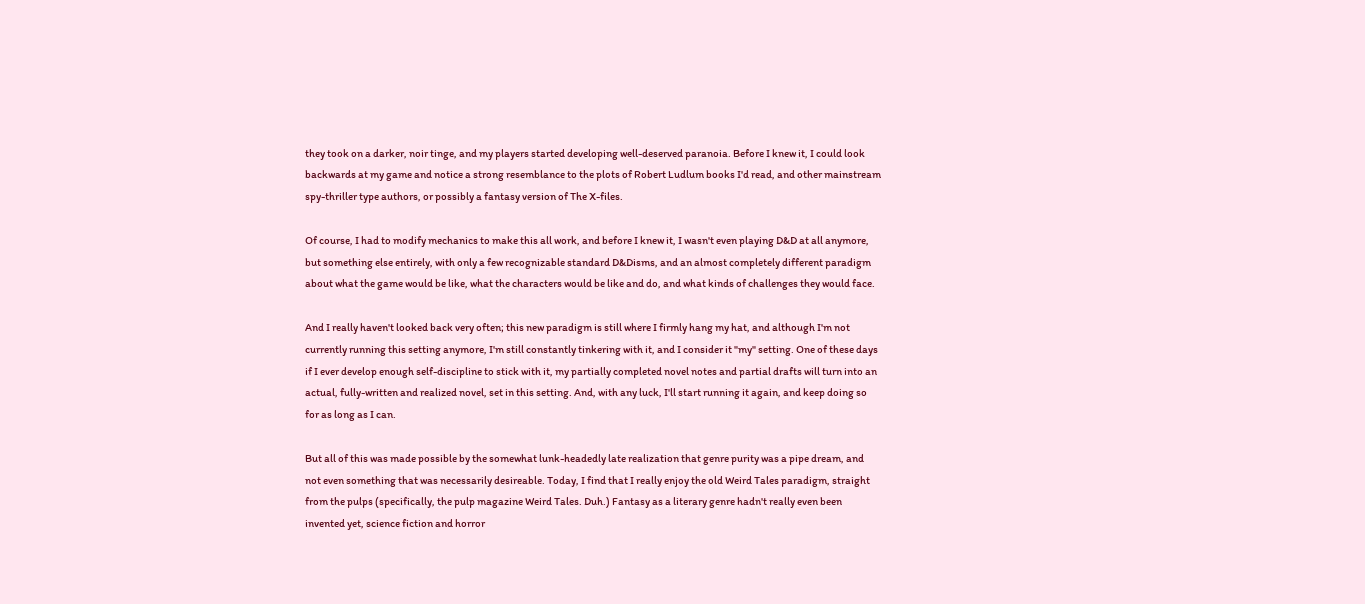they took on a darker, noir tinge, and my players started developing well-deserved paranoia. Before I knew it, I could look backwards at my game and notice a strong resemblance to the plots of Robert Ludlum books I'd read, and other mainstream spy-thriller type authors, or possibly a fantasy version of The X-files.

Of course, I had to modify mechanics to make this all work, and before I knew it, I wasn't even playing D&D at all anymore, but something else entirely, with only a few recognizable standard D&Disms, and an almost completely different paradigm about what the game would be like, what the characters would be like and do, and what kinds of challenges they would face.

And I really haven't looked back very often; this new paradigm is still where I firmly hang my hat, and although I'm not currently running this setting anymore, I'm still constantly tinkering with it, and I consider it "my" setting. One of these days if I ever develop enough self-discipline to stick with it, my partially completed novel notes and partial drafts will turn into an actual, fully-written and realized novel, set in this setting. And, with any luck, I'll start running it again, and keep doing so for as long as I can.

But all of this was made possible by the somewhat lunk-headedly late realization that genre purity was a pipe dream, and not even something that was necessarily desireable. Today, I find that I really enjoy the old Weird Tales paradigm, straight from the pulps (specifically, the pulp magazine Weird Tales. Duh.) Fantasy as a literary genre hadn't really even been invented yet, science fiction and horror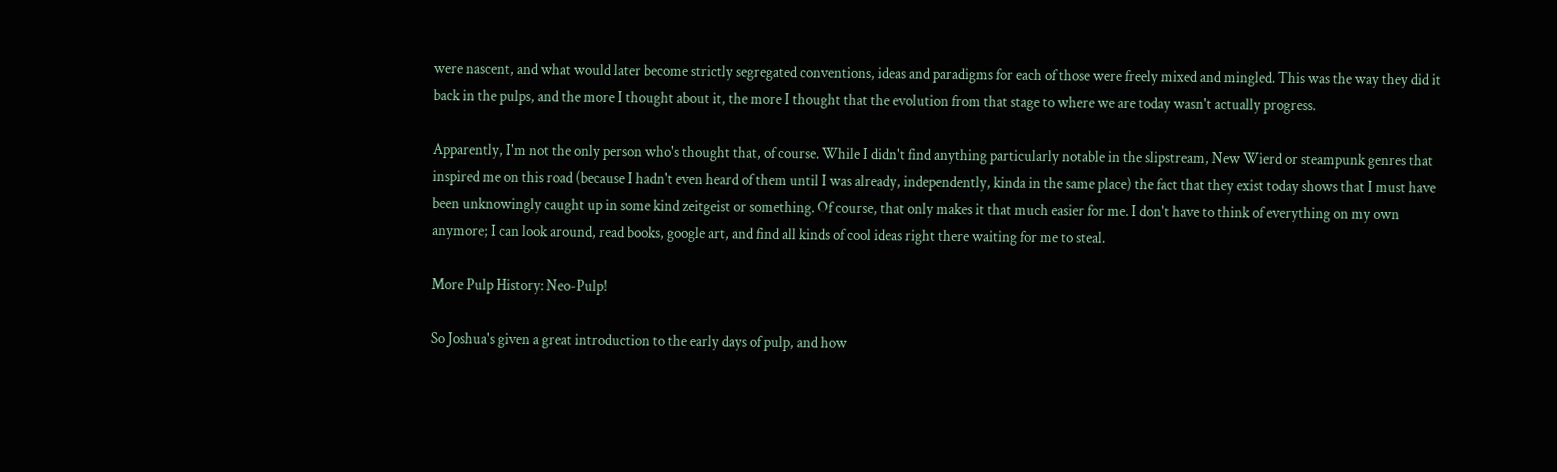were nascent, and what would later become strictly segregated conventions, ideas and paradigms for each of those were freely mixed and mingled. This was the way they did it back in the pulps, and the more I thought about it, the more I thought that the evolution from that stage to where we are today wasn't actually progress.

Apparently, I'm not the only person who's thought that, of course. While I didn't find anything particularly notable in the slipstream, New Wierd or steampunk genres that inspired me on this road (because I hadn't even heard of them until I was already, independently, kinda in the same place) the fact that they exist today shows that I must have been unknowingly caught up in some kind zeitgeist or something. Of course, that only makes it that much easier for me. I don't have to think of everything on my own anymore; I can look around, read books, google art, and find all kinds of cool ideas right there waiting for me to steal.

More Pulp History: Neo-Pulp!

So Joshua's given a great introduction to the early days of pulp, and how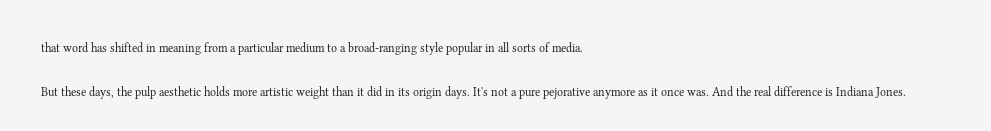that word has shifted in meaning from a particular medium to a broad-ranging style popular in all sorts of media.

But these days, the pulp aesthetic holds more artistic weight than it did in its origin days. It's not a pure pejorative anymore as it once was. And the real difference is Indiana Jones.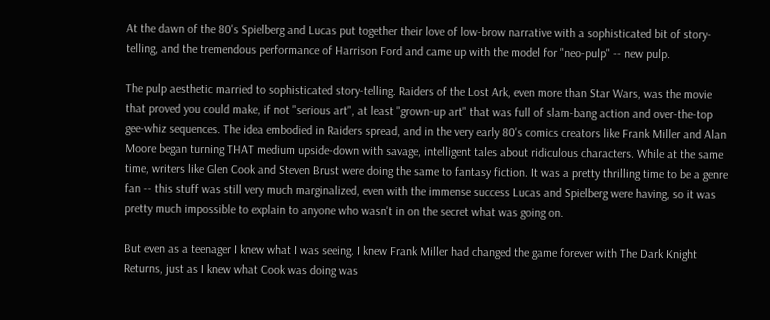At the dawn of the 80's Spielberg and Lucas put together their love of low-brow narrative with a sophisticated bit of story-telling, and the tremendous performance of Harrison Ford and came up with the model for "neo-pulp" -- new pulp.

The pulp aesthetic married to sophisticated story-telling. Raiders of the Lost Ark, even more than Star Wars, was the movie that proved you could make, if not "serious art", at least "grown-up art" that was full of slam-bang action and over-the-top gee-whiz sequences. The idea embodied in Raiders spread, and in the very early 80's comics creators like Frank Miller and Alan Moore began turning THAT medium upside-down with savage, intelligent tales about ridiculous characters. While at the same time, writers like Glen Cook and Steven Brust were doing the same to fantasy fiction. It was a pretty thrilling time to be a genre fan -- this stuff was still very much marginalized, even with the immense success Lucas and Spielberg were having, so it was pretty much impossible to explain to anyone who wasn't in on the secret what was going on.

But even as a teenager I knew what I was seeing. I knew Frank Miller had changed the game forever with The Dark Knight Returns, just as I knew what Cook was doing was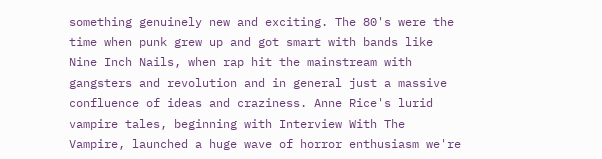something genuinely new and exciting. The 80's were the time when punk grew up and got smart with bands like Nine Inch Nails, when rap hit the mainstream with gangsters and revolution and in general just a massive confluence of ideas and craziness. Anne Rice's lurid vampire tales, beginning with Interview With The Vampire, launched a huge wave of horror enthusiasm we're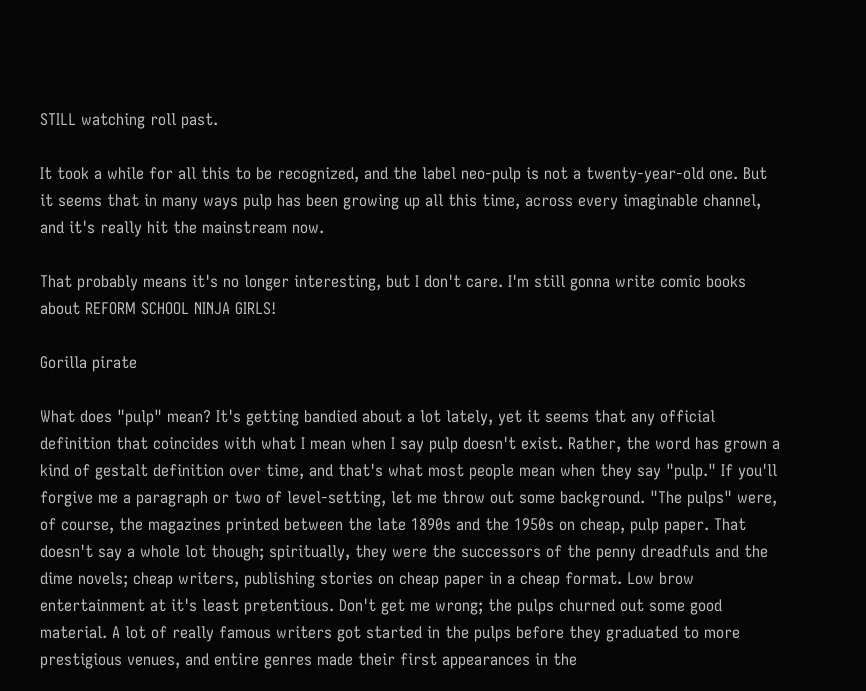STILL watching roll past.

It took a while for all this to be recognized, and the label neo-pulp is not a twenty-year-old one. But it seems that in many ways pulp has been growing up all this time, across every imaginable channel, and it's really hit the mainstream now.

That probably means it's no longer interesting, but I don't care. I'm still gonna write comic books about REFORM SCHOOL NINJA GIRLS!

Gorilla pirate

What does "pulp" mean? It's getting bandied about a lot lately, yet it seems that any official definition that coincides with what I mean when I say pulp doesn't exist. Rather, the word has grown a kind of gestalt definition over time, and that's what most people mean when they say "pulp." If you'll forgive me a paragraph or two of level-setting, let me throw out some background. "The pulps" were, of course, the magazines printed between the late 1890s and the 1950s on cheap, pulp paper. That doesn't say a whole lot though; spiritually, they were the successors of the penny dreadfuls and the dime novels; cheap writers, publishing stories on cheap paper in a cheap format. Low brow entertainment at it's least pretentious. Don't get me wrong; the pulps churned out some good material. A lot of really famous writers got started in the pulps before they graduated to more prestigious venues, and entire genres made their first appearances in the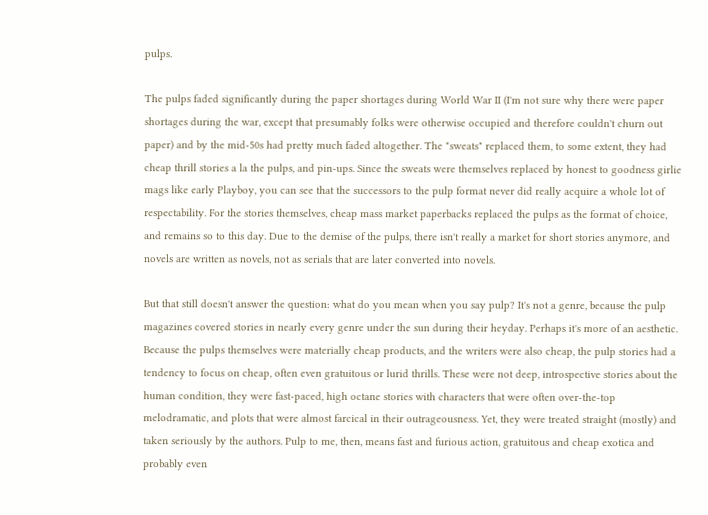pulps.

The pulps faded significantly during the paper shortages during World War II (I'm not sure why there were paper shortages during the war, except that presumably folks were otherwise occupied and therefore couldn't churn out paper) and by the mid-50s had pretty much faded altogether. The "sweats" replaced them, to some extent, they had cheap thrill stories a la the pulps, and pin-ups. Since the sweats were themselves replaced by honest to goodness girlie mags like early Playboy, you can see that the successors to the pulp format never did really acquire a whole lot of respectability. For the stories themselves, cheap mass market paperbacks replaced the pulps as the format of choice, and remains so to this day. Due to the demise of the pulps, there isn't really a market for short stories anymore, and novels are written as novels, not as serials that are later converted into novels.

But that still doesn't answer the question: what do you mean when you say pulp? It's not a genre, because the pulp magazines covered stories in nearly every genre under the sun during their heyday. Perhaps it's more of an aesthetic. Because the pulps themselves were materially cheap products, and the writers were also cheap, the pulp stories had a tendency to focus on cheap, often even gratuitous or lurid thrills. These were not deep, introspective stories about the human condition, they were fast-paced, high octane stories with characters that were often over-the-top melodramatic, and plots that were almost farcical in their outrageousness. Yet, they were treated straight (mostly) and taken seriously by the authors. Pulp to me, then, means fast and furious action, gratuitous and cheap exotica and probably even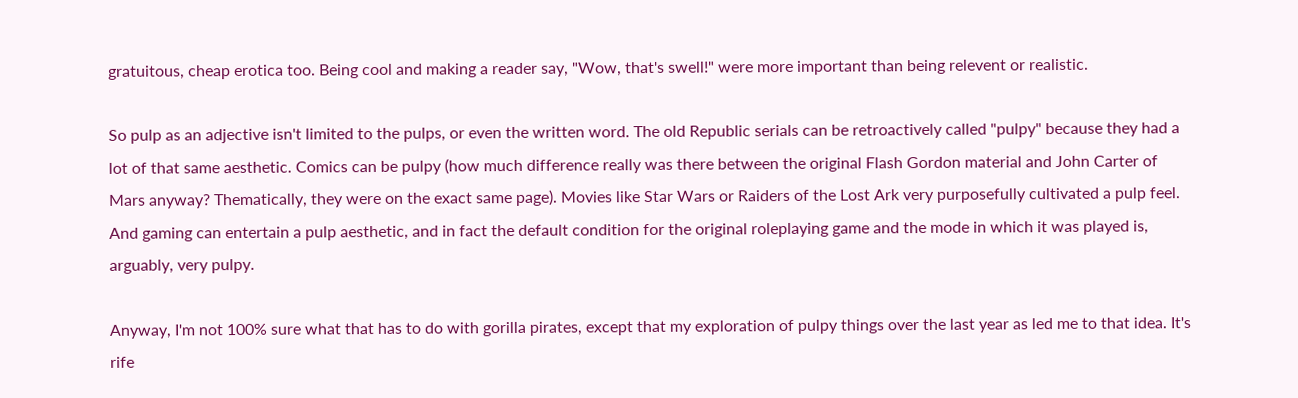gratuitous, cheap erotica too. Being cool and making a reader say, "Wow, that's swell!" were more important than being relevent or realistic.

So pulp as an adjective isn't limited to the pulps, or even the written word. The old Republic serials can be retroactively called "pulpy" because they had a lot of that same aesthetic. Comics can be pulpy (how much difference really was there between the original Flash Gordon material and John Carter of Mars anyway? Thematically, they were on the exact same page). Movies like Star Wars or Raiders of the Lost Ark very purposefully cultivated a pulp feel. And gaming can entertain a pulp aesthetic, and in fact the default condition for the original roleplaying game and the mode in which it was played is, arguably, very pulpy.

Anyway, I'm not 100% sure what that has to do with gorilla pirates, except that my exploration of pulpy things over the last year as led me to that idea. It's rife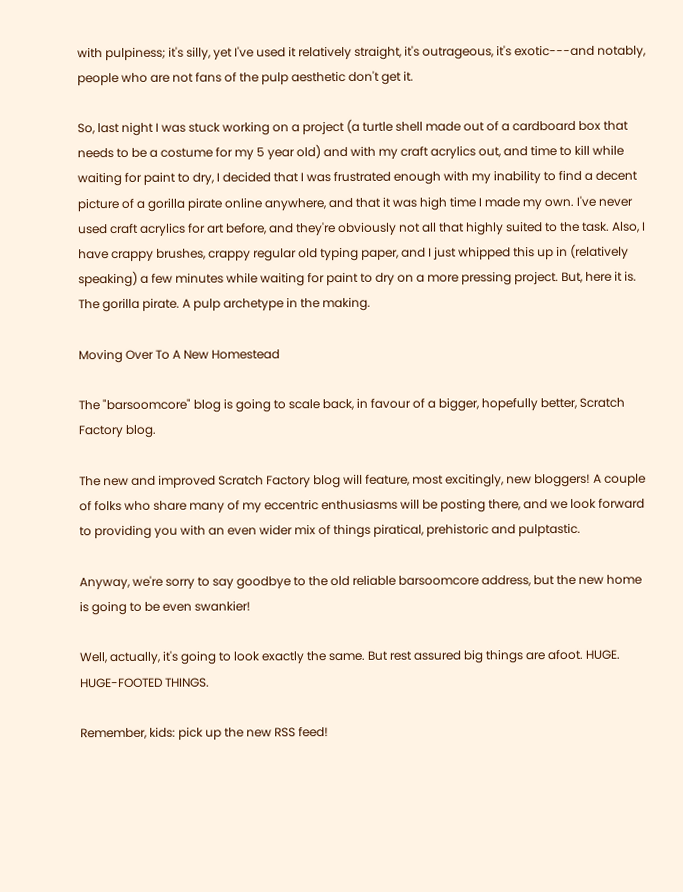with pulpiness; it's silly, yet I've used it relatively straight, it's outrageous, it's exotic---and notably, people who are not fans of the pulp aesthetic don't get it.

So, last night I was stuck working on a project (a turtle shell made out of a cardboard box that needs to be a costume for my 5 year old) and with my craft acrylics out, and time to kill while waiting for paint to dry, I decided that I was frustrated enough with my inability to find a decent picture of a gorilla pirate online anywhere, and that it was high time I made my own. I've never used craft acrylics for art before, and they're obviously not all that highly suited to the task. Also, I have crappy brushes, crappy regular old typing paper, and I just whipped this up in (relatively speaking) a few minutes while waiting for paint to dry on a more pressing project. But, here it is. The gorilla pirate. A pulp archetype in the making.

Moving Over To A New Homestead

The "barsoomcore" blog is going to scale back, in favour of a bigger, hopefully better, Scratch Factory blog.

The new and improved Scratch Factory blog will feature, most excitingly, new bloggers! A couple of folks who share many of my eccentric enthusiasms will be posting there, and we look forward to providing you with an even wider mix of things piratical, prehistoric and pulptastic.

Anyway, we're sorry to say goodbye to the old reliable barsoomcore address, but the new home is going to be even swankier!

Well, actually, it's going to look exactly the same. But rest assured big things are afoot. HUGE. HUGE-FOOTED THINGS.

Remember, kids: pick up the new RSS feed!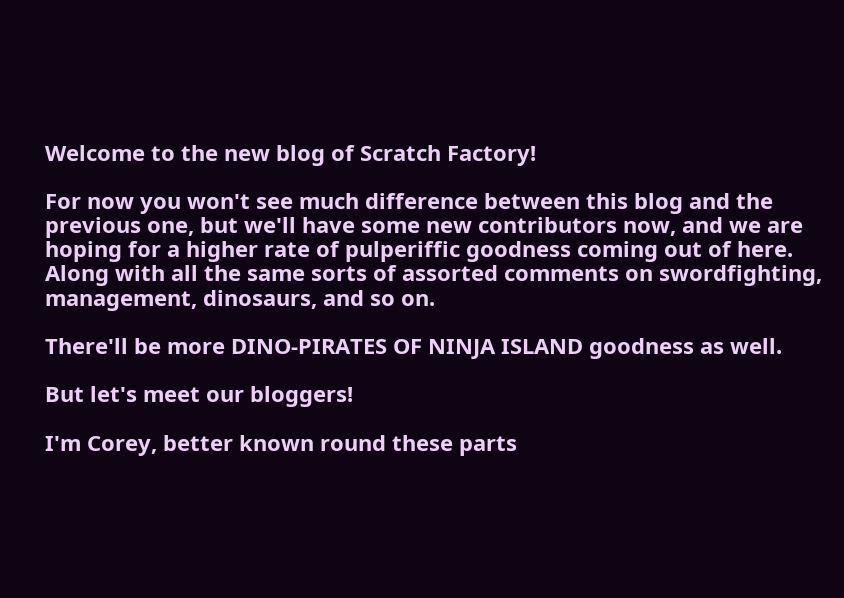Welcome to the new blog of Scratch Factory!

For now you won't see much difference between this blog and the previous one, but we'll have some new contributors now, and we are hoping for a higher rate of pulperiffic goodness coming out of here. Along with all the same sorts of assorted comments on swordfighting, management, dinosaurs, and so on.

There'll be more DINO-PIRATES OF NINJA ISLAND goodness as well.

But let's meet our bloggers!

I'm Corey, better known round these parts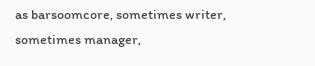as barsoomcore, sometimes writer, sometimes manager,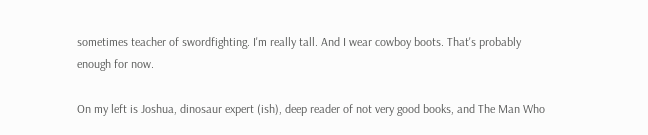sometimes teacher of swordfighting. I'm really tall. And I wear cowboy boots. That's probably enough for now.

On my left is Joshua, dinosaur expert (ish), deep reader of not very good books, and The Man Who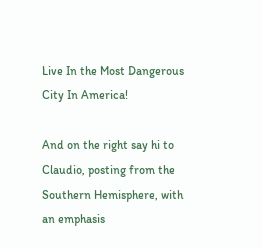Live In the Most Dangerous City In America!

And on the right say hi to Claudio, posting from the Southern Hemisphere, with an emphasis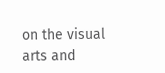on the visual arts and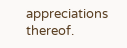appreciations thereof.